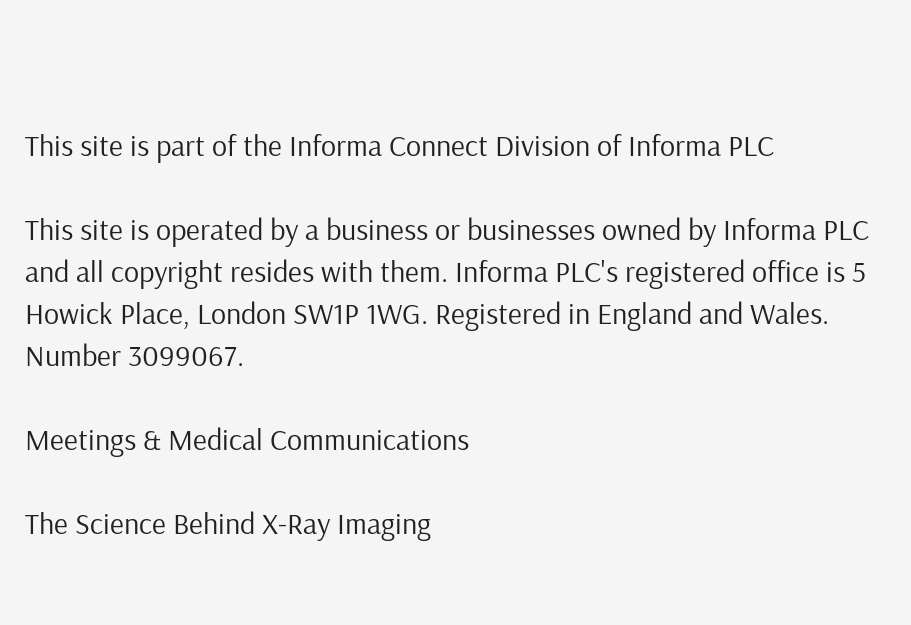This site is part of the Informa Connect Division of Informa PLC

This site is operated by a business or businesses owned by Informa PLC and all copyright resides with them. Informa PLC's registered office is 5 Howick Place, London SW1P 1WG. Registered in England and Wales. Number 3099067.

Meetings & Medical Communications

The Science Behind X-Ray Imaging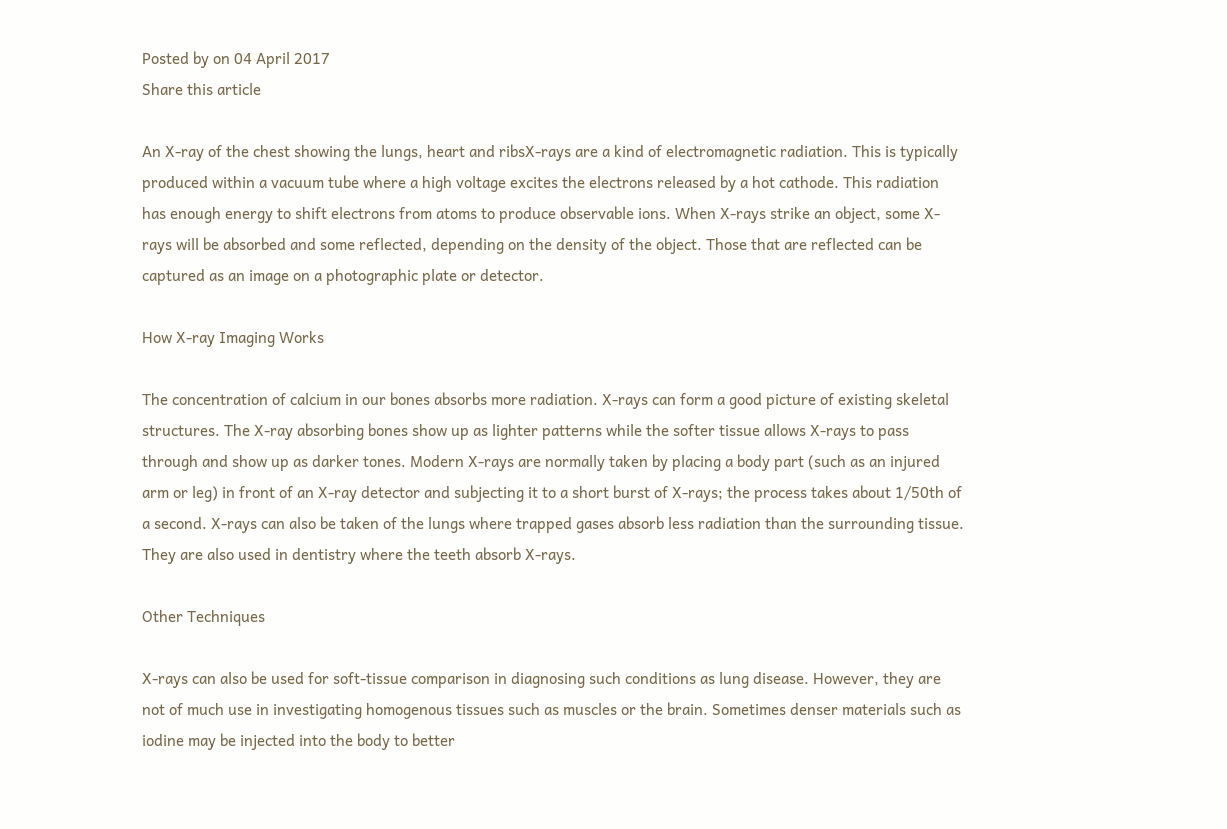Posted by on 04 April 2017
Share this article

An X-ray of the chest showing the lungs, heart and ribsX-rays are a kind of electromagnetic radiation. This is typically produced within a vacuum tube where a high voltage excites the electrons released by a hot cathode. This radiation has enough energy to shift electrons from atoms to produce observable ions. When X-rays strike an object, some X-rays will be absorbed and some reflected, depending on the density of the object. Those that are reflected can be captured as an image on a photographic plate or detector.

How X-ray Imaging Works

The concentration of calcium in our bones absorbs more radiation. X-rays can form a good picture of existing skeletal structures. The X-ray absorbing bones show up as lighter patterns while the softer tissue allows X-rays to pass through and show up as darker tones. Modern X-rays are normally taken by placing a body part (such as an injured arm or leg) in front of an X-ray detector and subjecting it to a short burst of X-rays; the process takes about 1/50th of a second. X-rays can also be taken of the lungs where trapped gases absorb less radiation than the surrounding tissue. They are also used in dentistry where the teeth absorb X-rays.

Other Techniques

X-rays can also be used for soft-tissue comparison in diagnosing such conditions as lung disease. However, they are not of much use in investigating homogenous tissues such as muscles or the brain. Sometimes denser materials such as iodine may be injected into the body to better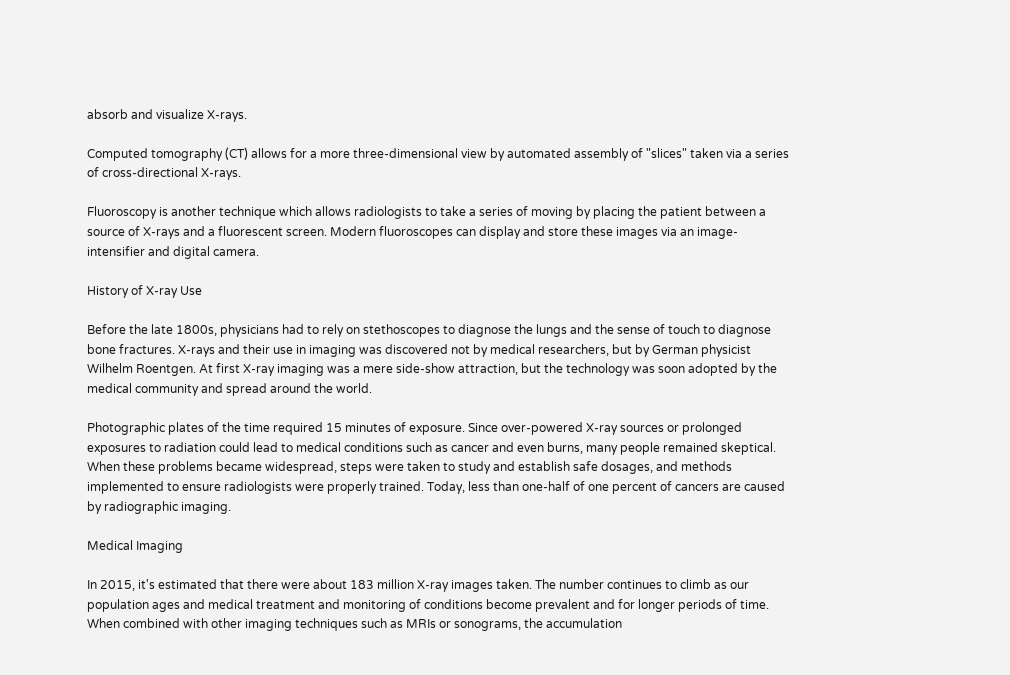absorb and visualize X-rays.

Computed tomography (CT) allows for a more three-dimensional view by automated assembly of "slices" taken via a series of cross-directional X-rays.

Fluoroscopy is another technique which allows radiologists to take a series of moving by placing the patient between a source of X-rays and a fluorescent screen. Modern fluoroscopes can display and store these images via an image-intensifier and digital camera.

History of X-ray Use

Before the late 1800s, physicians had to rely on stethoscopes to diagnose the lungs and the sense of touch to diagnose bone fractures. X-rays and their use in imaging was discovered not by medical researchers, but by German physicist Wilhelm Roentgen. At first X-ray imaging was a mere side-show attraction, but the technology was soon adopted by the medical community and spread around the world.

Photographic plates of the time required 15 minutes of exposure. Since over-powered X-ray sources or prolonged exposures to radiation could lead to medical conditions such as cancer and even burns, many people remained skeptical. When these problems became widespread, steps were taken to study and establish safe dosages, and methods implemented to ensure radiologists were properly trained. Today, less than one-half of one percent of cancers are caused by radiographic imaging.

Medical Imaging

In 2015, it's estimated that there were about 183 million X-ray images taken. The number continues to climb as our population ages and medical treatment and monitoring of conditions become prevalent and for longer periods of time. When combined with other imaging techniques such as MRIs or sonograms, the accumulation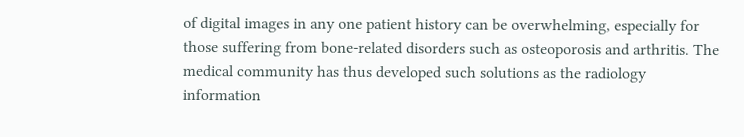of digital images in any one patient history can be overwhelming, especially for those suffering from bone-related disorders such as osteoporosis and arthritis. The medical community has thus developed such solutions as the radiology information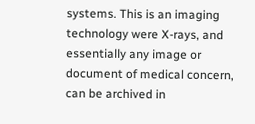systems. This is an imaging technology were X-rays, and essentially any image or document of medical concern, can be archived in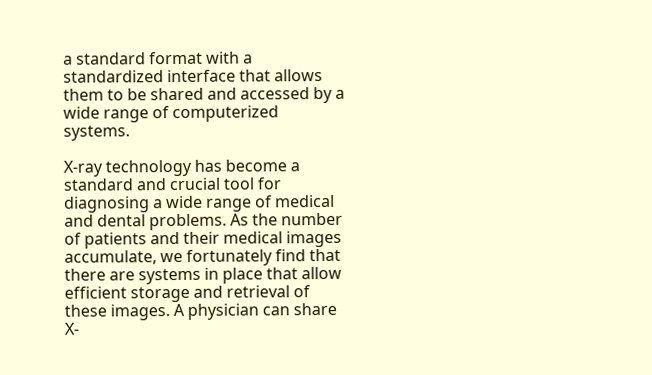a standard format with a standardized interface that allows them to be shared and accessed by a wide range of computerized systems.

X-ray technology has become a standard and crucial tool for diagnosing a wide range of medical and dental problems. As the number of patients and their medical images accumulate, we fortunately find that there are systems in place that allow efficient storage and retrieval of these images. A physician can share X-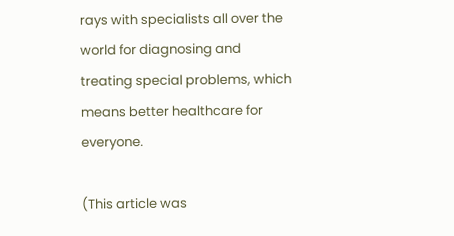rays with specialists all over the world for diagnosing and treating special problems, which means better healthcare for everyone.

(This article was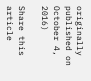originally published on October 4, 2016)

Share this article